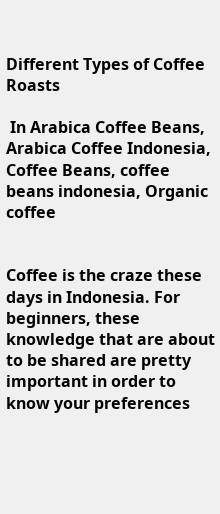Different Types of Coffee Roasts

 In Arabica Coffee Beans, Arabica Coffee Indonesia, Coffee Beans, coffee beans indonesia, Organic coffee


Coffee is the craze these days in Indonesia. For beginners, these knowledge that are about
to be shared are pretty important in order to know your preferences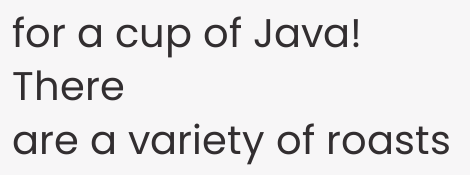for a cup of Java! There
are a variety of roasts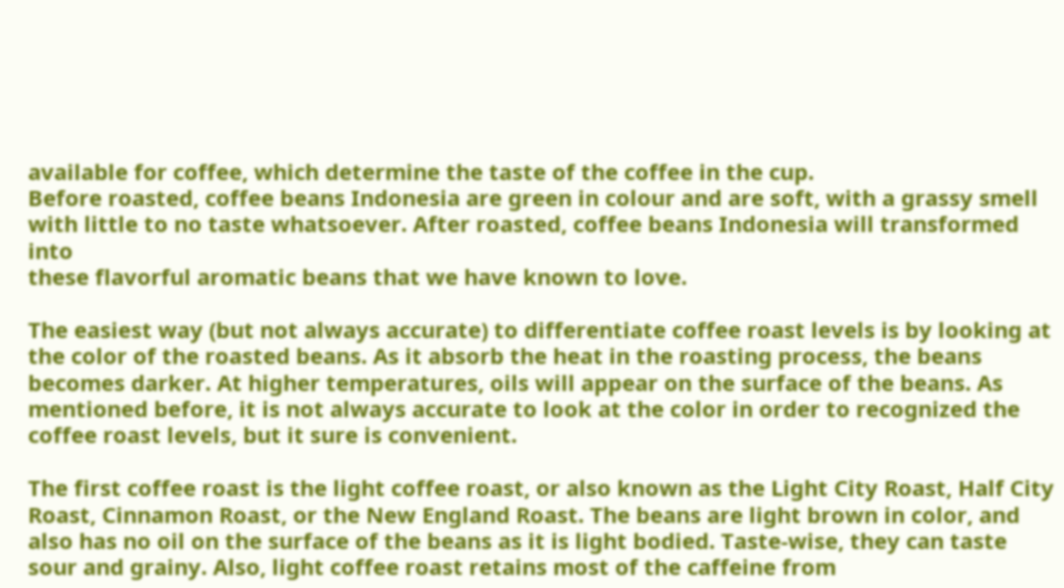available for coffee, which determine the taste of the coffee in the cup.
Before roasted, coffee beans Indonesia are green in colour and are soft, with a grassy smell
with little to no taste whatsoever. After roasted, coffee beans Indonesia will transformed into
these flavorful aromatic beans that we have known to love.

The easiest way (but not always accurate) to differentiate coffee roast levels is by looking at
the color of the roasted beans. As it absorb the heat in the roasting process, the beans
becomes darker. At higher temperatures, oils will appear on the surface of the beans. As
mentioned before, it is not always accurate to look at the color in order to recognized the
coffee roast levels, but it sure is convenient.

The first coffee roast is the light coffee roast, or also known as the Light City Roast, Half City
Roast, Cinnamon Roast, or the New England Roast. The beans are light brown in color, and
also has no oil on the surface of the beans as it is light bodied. Taste-wise, they can taste
sour and grainy. Also, light coffee roast retains most of the caffeine from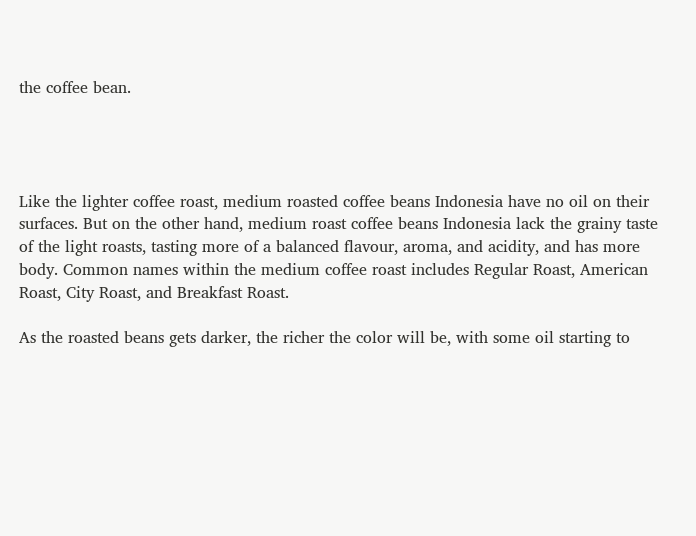the coffee bean.




Like the lighter coffee roast, medium roasted coffee beans Indonesia have no oil on their
surfaces. But on the other hand, medium roast coffee beans Indonesia lack the grainy taste
of the light roasts, tasting more of a balanced flavour, aroma, and acidity, and has more
body. Common names within the medium coffee roast includes Regular Roast, American
Roast, City Roast, and Breakfast Roast.

As the roasted beans gets darker, the richer the color will be, with some oil starting to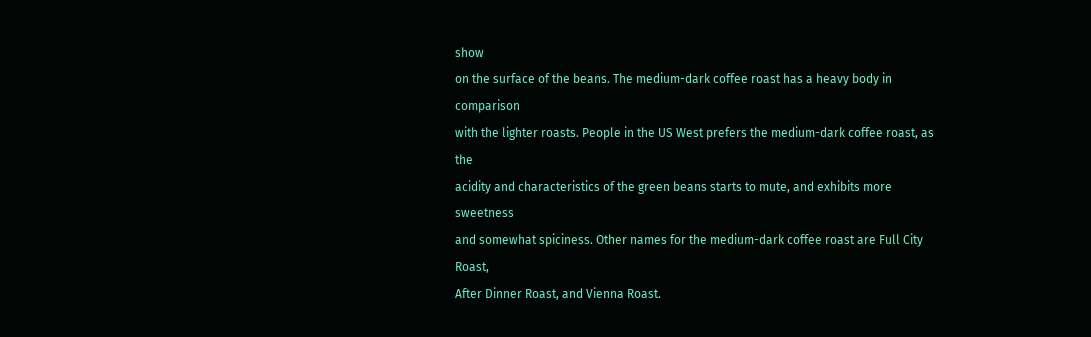show
on the surface of the beans. The medium-dark coffee roast has a heavy body in comparison
with the lighter roasts. People in the US West prefers the medium-dark coffee roast, as the
acidity and characteristics of the green beans starts to mute, and exhibits more sweetness
and somewhat spiciness. Other names for the medium-dark coffee roast are Full City Roast,
After Dinner Roast, and Vienna Roast.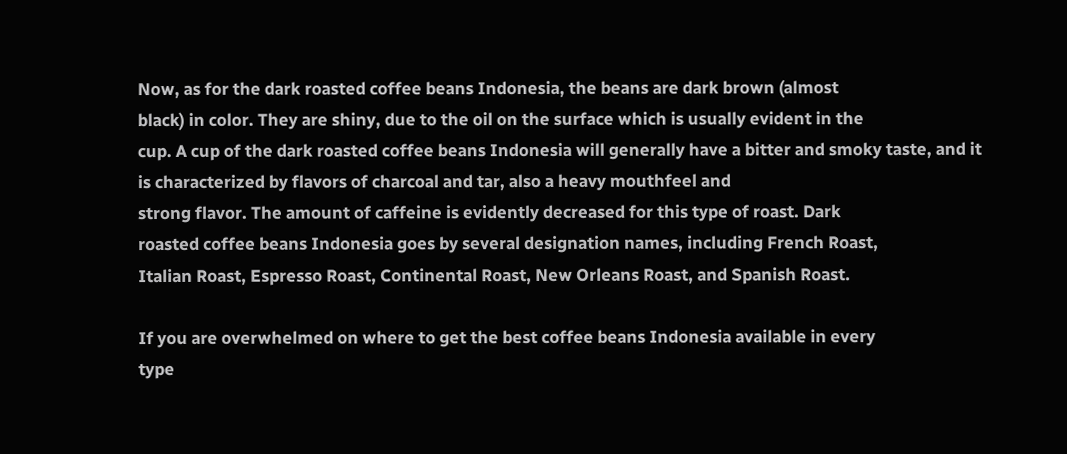Now, as for the dark roasted coffee beans Indonesia, the beans are dark brown (almost
black) in color. They are shiny, due to the oil on the surface which is usually evident in the
cup. A cup of the dark roasted coffee beans Indonesia will generally have a bitter and smoky taste, and it is characterized by flavors of charcoal and tar, also a heavy mouthfeel and
strong flavor. The amount of caffeine is evidently decreased for this type of roast. Dark
roasted coffee beans Indonesia goes by several designation names, including French Roast,
Italian Roast, Espresso Roast, Continental Roast, New Orleans Roast, and Spanish Roast.

If you are overwhelmed on where to get the best coffee beans Indonesia available in every
type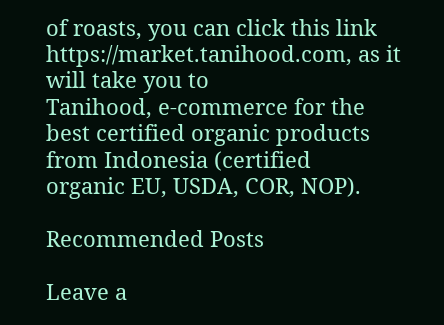of roasts, you can click this link https://market.tanihood.com, as it will take you to
Tanihood, e-commerce for the best certified organic products from Indonesia (certified
organic EU, USDA, COR, NOP).

Recommended Posts

Leave a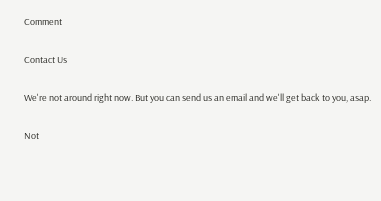Comment

Contact Us

We're not around right now. But you can send us an email and we'll get back to you, asap.

Not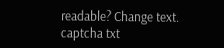readable? Change text. captcha txt